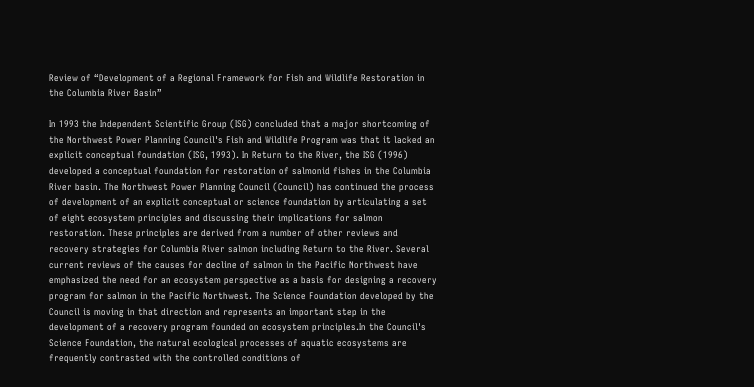Review of “Development of a Regional Framework for Fish and Wildlife Restoration in the Columbia River Basin”

In 1993 the Independent Scientific Group (ISG) concluded that a major shortcoming of the Northwest Power Planning Council's Fish and Wildlife Program was that it lacked an explicit conceptual foundation (ISG, 1993). In Return to the River, the ISG (1996) developed a conceptual foundation for restoration of salmonid fishes in the Columbia River basin. The Northwest Power Planning Council (Council) has continued the process of development of an explicit conceptual or science foundation by articulating a set of eight ecosystem principles and discussing their implications for salmon restoration. These principles are derived from a number of other reviews and recovery strategies for Columbia River salmon including Return to the River. Several current reviews of the causes for decline of salmon in the Pacific Northwest have emphasized the need for an ecosystem perspective as a basis for designing a recovery program for salmon in the Pacific Northwest. The Science Foundation developed by the Council is moving in that direction and represents an important step in the development of a recovery program founded on ecosystem principles.In the Council's Science Foundation, the natural ecological processes of aquatic ecosystems are frequently contrasted with the controlled conditions of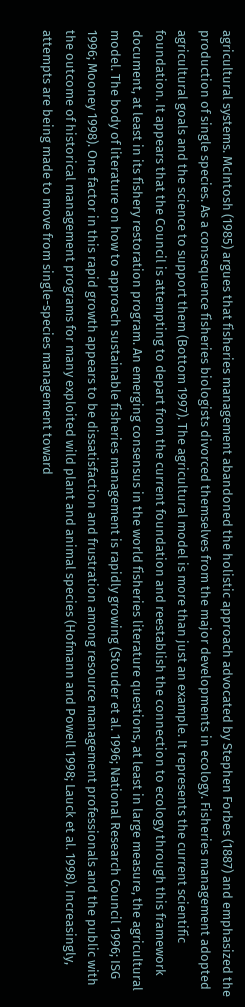agricultural systems. McIntosh (1985) argues that fisheries management abandoned the holistic approach advocated by Stephen Forbes (1887) and emphasized the production of single species. As a consequence fisheries biologists divorced themselves from the major developments in ecology. Fisheries management adopted agricultural goals and the science to support them (Bottom 1997). The agricultural model is more than just an example. It represents the current scientific foundation. It appears that the Council is attempting to depart from the current foundation and reestablish the connection to ecology through this framework document, at least in its fishery restoration program. An emerging consensus in the world fisheries literature questions, at least in large measure, the agricultural model. The body of literature on how to approach sustainable fisheries management is rapidly growing (Stouder et al. 1996; National Research Council 1996; ISG 1996; Mooney 1998). One factor in this rapid growth appears to be dissatisfaction and frustration among resource management professionals and the public with the outcome of historical management programs for many exploited wild plant and animal species (Hofmann and Powell 1998; Lauck et al. 1998). Increasingly, attempts are being made to move from single-species management toward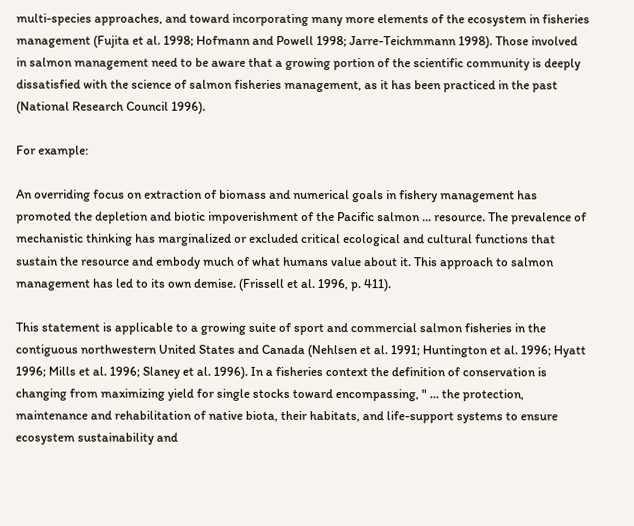multi-species approaches, and toward incorporating many more elements of the ecosystem in fisheries management (Fujita et al. 1998; Hofmann and Powell 1998; Jarre-Teichmmann 1998). Those involved in salmon management need to be aware that a growing portion of the scientific community is deeply dissatisfied with the science of salmon fisheries management, as it has been practiced in the past (National Research Council 1996).

For example:

An overriding focus on extraction of biomass and numerical goals in fishery management has promoted the depletion and biotic impoverishment of the Pacific salmon ... resource. The prevalence of mechanistic thinking has marginalized or excluded critical ecological and cultural functions that sustain the resource and embody much of what humans value about it. This approach to salmon management has led to its own demise. (Frissell et al. 1996, p. 411).

This statement is applicable to a growing suite of sport and commercial salmon fisheries in the contiguous northwestern United States and Canada (Nehlsen et al. 1991; Huntington et al. 1996; Hyatt 1996; Mills et al. 1996; Slaney et al. 1996). In a fisheries context the definition of conservation is changing from maximizing yield for single stocks toward encompassing, " ... the protection, maintenance and rehabilitation of native biota, their habitats, and life-support systems to ensure ecosystem sustainability and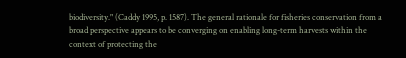biodiversity." (Caddy 1995, p. 1587). The general rationale for fisheries conservation from a broad perspective appears to be converging on enabling long-term harvests within the context of protecting the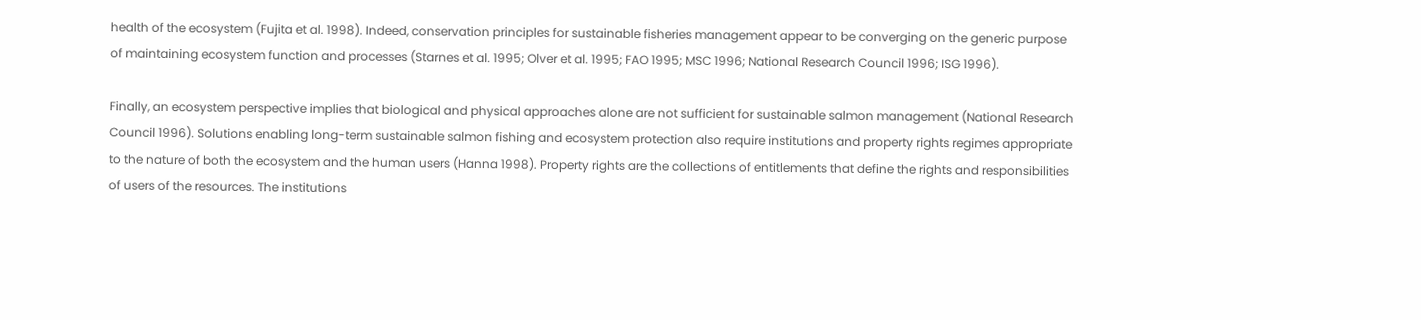health of the ecosystem (Fujita et al. 1998). Indeed, conservation principles for sustainable fisheries management appear to be converging on the generic purpose of maintaining ecosystem function and processes (Starnes et al. 1995; Olver et al. 1995; FAO 1995; MSC 1996; National Research Council 1996; ISG 1996).

Finally, an ecosystem perspective implies that biological and physical approaches alone are not sufficient for sustainable salmon management (National Research Council 1996). Solutions enabling long-term sustainable salmon fishing and ecosystem protection also require institutions and property rights regimes appropriate to the nature of both the ecosystem and the human users (Hanna 1998). Property rights are the collections of entitlements that define the rights and responsibilities of users of the resources. The institutions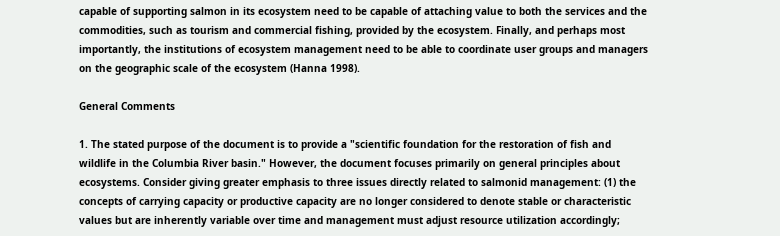capable of supporting salmon in its ecosystem need to be capable of attaching value to both the services and the commodities, such as tourism and commercial fishing, provided by the ecosystem. Finally, and perhaps most importantly, the institutions of ecosystem management need to be able to coordinate user groups and managers on the geographic scale of the ecosystem (Hanna 1998).

General Comments

1. The stated purpose of the document is to provide a "scientific foundation for the restoration of fish and wildlife in the Columbia River basin." However, the document focuses primarily on general principles about ecosystems. Consider giving greater emphasis to three issues directly related to salmonid management: (1) the concepts of carrying capacity or productive capacity are no longer considered to denote stable or characteristic values but are inherently variable over time and management must adjust resource utilization accordingly;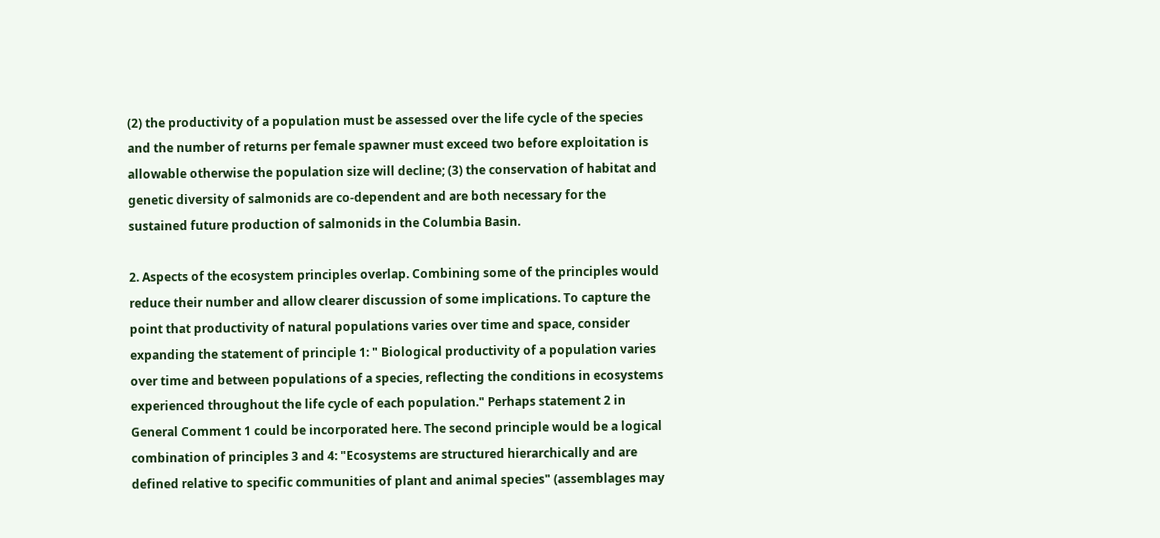(2) the productivity of a population must be assessed over the life cycle of the species and the number of returns per female spawner must exceed two before exploitation is allowable otherwise the population size will decline; (3) the conservation of habitat and genetic diversity of salmonids are co-dependent and are both necessary for the sustained future production of salmonids in the Columbia Basin.

2. Aspects of the ecosystem principles overlap. Combining some of the principles would reduce their number and allow clearer discussion of some implications. To capture the point that productivity of natural populations varies over time and space, consider expanding the statement of principle 1: " Biological productivity of a population varies over time and between populations of a species, reflecting the conditions in ecosystems experienced throughout the life cycle of each population." Perhaps statement 2 in General Comment 1 could be incorporated here. The second principle would be a logical combination of principles 3 and 4: "Ecosystems are structured hierarchically and are defined relative to specific communities of plant and animal species" (assemblages may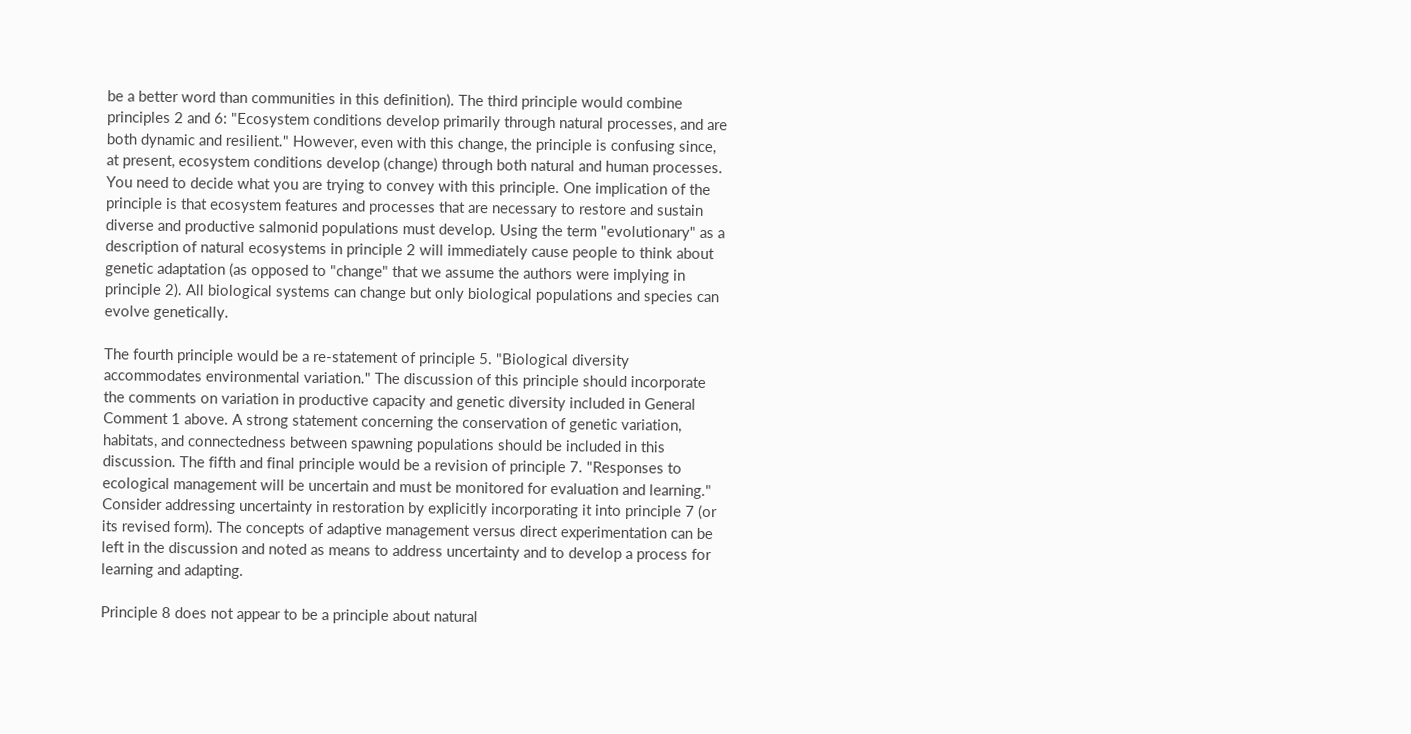be a better word than communities in this definition). The third principle would combine principles 2 and 6: "Ecosystem conditions develop primarily through natural processes, and are both dynamic and resilient." However, even with this change, the principle is confusing since, at present, ecosystem conditions develop (change) through both natural and human processes. You need to decide what you are trying to convey with this principle. One implication of the principle is that ecosystem features and processes that are necessary to restore and sustain diverse and productive salmonid populations must develop. Using the term "evolutionary" as a description of natural ecosystems in principle 2 will immediately cause people to think about genetic adaptation (as opposed to "change" that we assume the authors were implying in principle 2). All biological systems can change but only biological populations and species can evolve genetically.

The fourth principle would be a re-statement of principle 5. "Biological diversity accommodates environmental variation." The discussion of this principle should incorporate the comments on variation in productive capacity and genetic diversity included in General Comment 1 above. A strong statement concerning the conservation of genetic variation, habitats, and connectedness between spawning populations should be included in this discussion. The fifth and final principle would be a revision of principle 7. "Responses to ecological management will be uncertain and must be monitored for evaluation and learning." Consider addressing uncertainty in restoration by explicitly incorporating it into principle 7 (or its revised form). The concepts of adaptive management versus direct experimentation can be left in the discussion and noted as means to address uncertainty and to develop a process for learning and adapting.

Principle 8 does not appear to be a principle about natural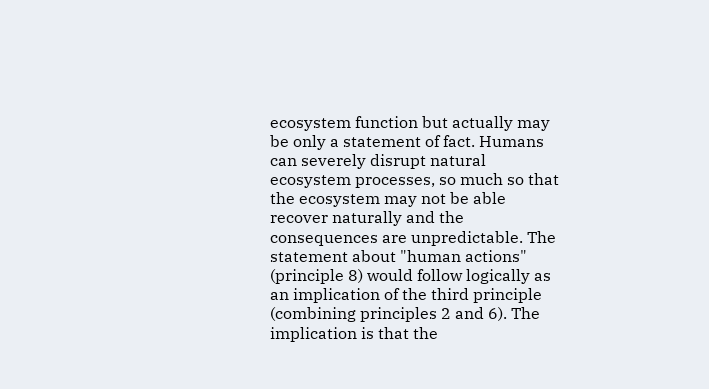ecosystem function but actually may be only a statement of fact. Humans can severely disrupt natural ecosystem processes, so much so that the ecosystem may not be able recover naturally and the consequences are unpredictable. The statement about "human actions" (principle 8) would follow logically as an implication of the third principle (combining principles 2 and 6). The implication is that the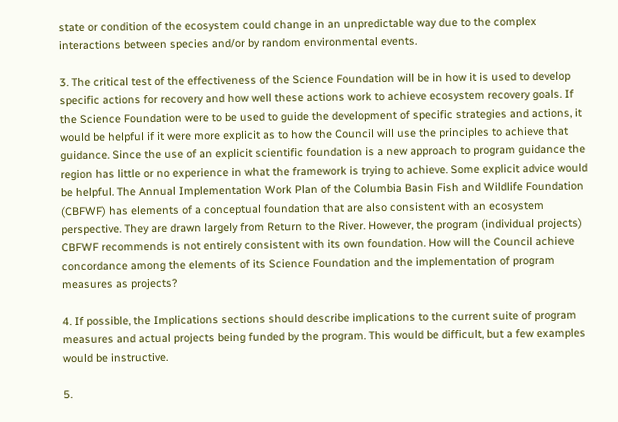state or condition of the ecosystem could change in an unpredictable way due to the complex interactions between species and/or by random environmental events.

3. The critical test of the effectiveness of the Science Foundation will be in how it is used to develop specific actions for recovery and how well these actions work to achieve ecosystem recovery goals. If the Science Foundation were to be used to guide the development of specific strategies and actions, it would be helpful if it were more explicit as to how the Council will use the principles to achieve that guidance. Since the use of an explicit scientific foundation is a new approach to program guidance the region has little or no experience in what the framework is trying to achieve. Some explicit advice would be helpful. The Annual Implementation Work Plan of the Columbia Basin Fish and Wildlife Foundation (CBFWF) has elements of a conceptual foundation that are also consistent with an ecosystem perspective. They are drawn largely from Return to the River. However, the program (individual projects) CBFWF recommends is not entirely consistent with its own foundation. How will the Council achieve concordance among the elements of its Science Foundation and the implementation of program measures as projects?

4. If possible, the Implications sections should describe implications to the current suite of program measures and actual projects being funded by the program. This would be difficult, but a few examples would be instructive.

5.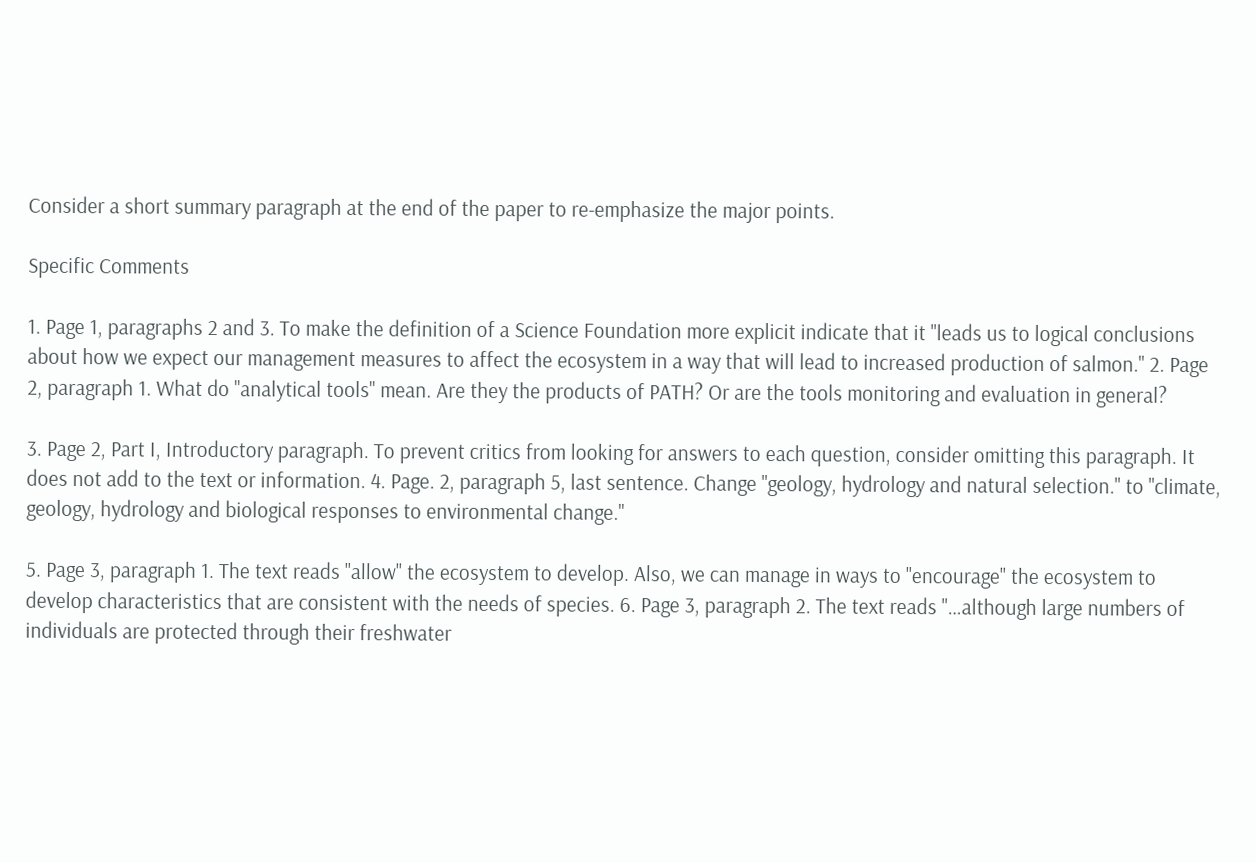Consider a short summary paragraph at the end of the paper to re-emphasize the major points.

Specific Comments

1. Page 1, paragraphs 2 and 3. To make the definition of a Science Foundation more explicit indicate that it "leads us to logical conclusions about how we expect our management measures to affect the ecosystem in a way that will lead to increased production of salmon." 2. Page 2, paragraph 1. What do "analytical tools" mean. Are they the products of PATH? Or are the tools monitoring and evaluation in general?

3. Page 2, Part I, Introductory paragraph. To prevent critics from looking for answers to each question, consider omitting this paragraph. It does not add to the text or information. 4. Page. 2, paragraph 5, last sentence. Change "geology, hydrology and natural selection." to "climate, geology, hydrology and biological responses to environmental change."

5. Page 3, paragraph 1. The text reads "allow" the ecosystem to develop. Also, we can manage in ways to "encourage" the ecosystem to develop characteristics that are consistent with the needs of species. 6. Page 3, paragraph 2. The text reads "…although large numbers of individuals are protected through their freshwater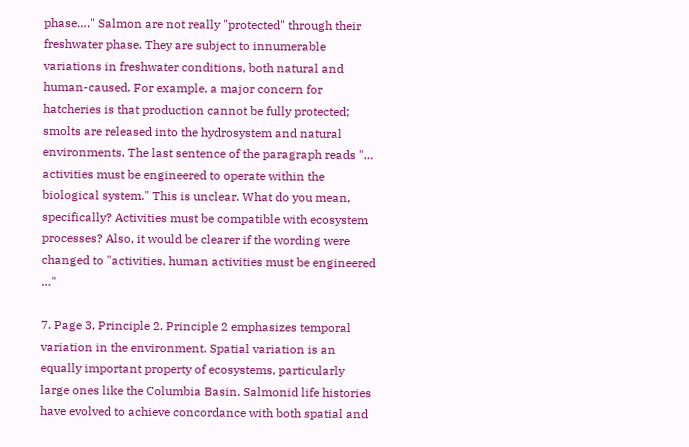phase…." Salmon are not really "protected" through their freshwater phase. They are subject to innumerable variations in freshwater conditions, both natural and human-caused. For example, a major concern for hatcheries is that production cannot be fully protected; smolts are released into the hydrosystem and natural environments. The last sentence of the paragraph reads "… activities must be engineered to operate within the biological system." This is unclear. What do you mean, specifically? Activities must be compatible with ecosystem processes? Also, it would be clearer if the wording were changed to "activities, human activities must be engineered …"

7. Page 3, Principle 2. Principle 2 emphasizes temporal variation in the environment. Spatial variation is an equally important property of ecosystems, particularly large ones like the Columbia Basin. Salmonid life histories have evolved to achieve concordance with both spatial and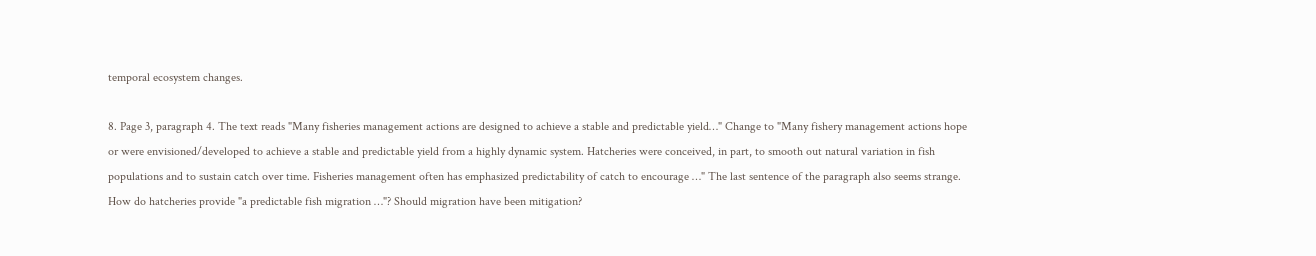temporal ecosystem changes.

8. Page 3, paragraph 4. The text reads "Many fisheries management actions are designed to achieve a stable and predictable yield…" Change to "Many fishery management actions hope or were envisioned/developed to achieve a stable and predictable yield from a highly dynamic system. Hatcheries were conceived, in part, to smooth out natural variation in fish populations and to sustain catch over time. Fisheries management often has emphasized predictability of catch to encourage …" The last sentence of the paragraph also seems strange. How do hatcheries provide "a predictable fish migration …"? Should migration have been mitigation?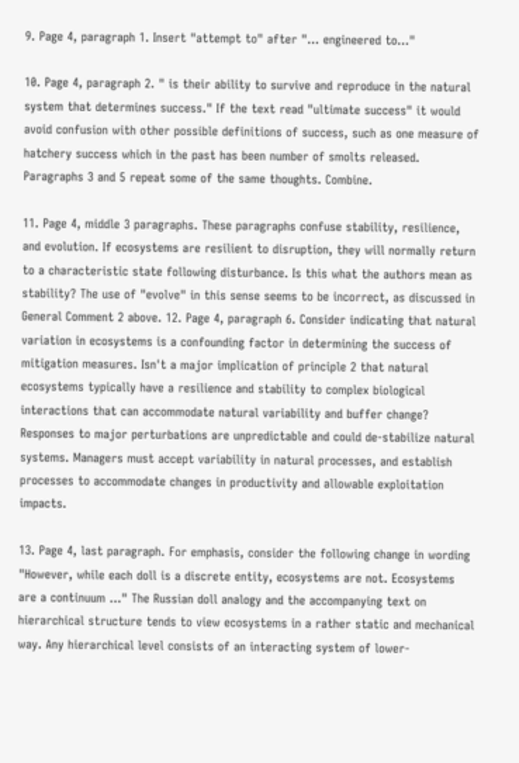9. Page 4, paragraph 1. Insert "attempt to" after "… engineered to…"

10. Page 4, paragraph 2. " is their ability to survive and reproduce in the natural system that determines success." If the text read "ultimate success" it would avoid confusion with other possible definitions of success, such as one measure of hatchery success which in the past has been number of smolts released. Paragraphs 3 and 5 repeat some of the same thoughts. Combine.

11. Page 4, middle 3 paragraphs. These paragraphs confuse stability, resilience, and evolution. If ecosystems are resilient to disruption, they will normally return to a characteristic state following disturbance. Is this what the authors mean as stability? The use of "evolve" in this sense seems to be incorrect, as discussed in General Comment 2 above. 12. Page 4, paragraph 6. Consider indicating that natural variation in ecosystems is a confounding factor in determining the success of mitigation measures. Isn't a major implication of principle 2 that natural ecosystems typically have a resilience and stability to complex biological interactions that can accommodate natural variability and buffer change? Responses to major perturbations are unpredictable and could de-stabilize natural systems. Managers must accept variability in natural processes, and establish processes to accommodate changes in productivity and allowable exploitation impacts.

13. Page 4, last paragraph. For emphasis, consider the following change in wording "However, while each doll is a discrete entity, ecosystems are not. Ecosystems are a continuum …" The Russian doll analogy and the accompanying text on hierarchical structure tends to view ecosystems in a rather static and mechanical way. Any hierarchical level consists of an interacting system of lower-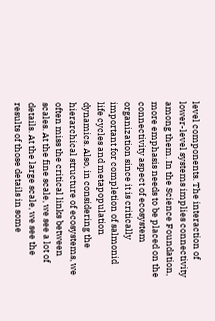level components. The interaction of lower-level systems implies connectivity among them. In the Science Foundation, more emphasis needs to be placed on the connectivity aspect of ecosystem organization since it is critically important for completion of salmonid life cycles and metapopulation dynamics. Also, in considering the hierarchical structure of ecosystems, we often miss the critical links between scales. At the fine scale, we see a lot of details. At the large scale, we see the results of those details in some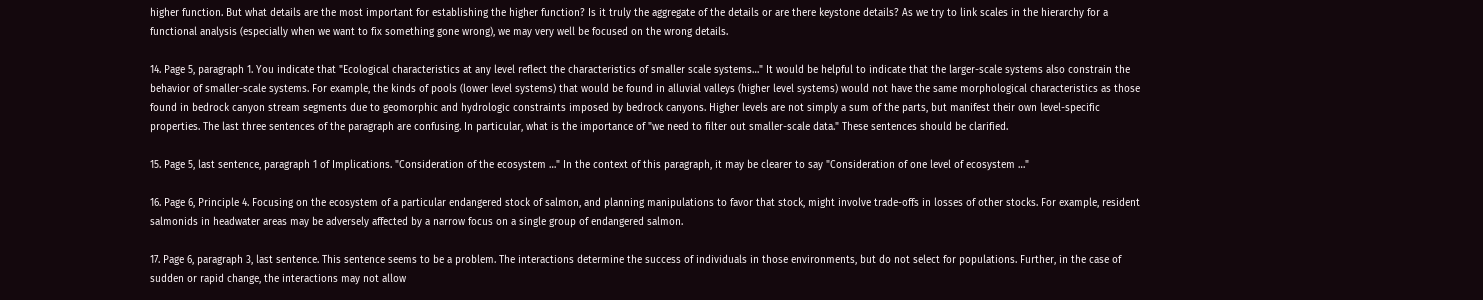higher function. But what details are the most important for establishing the higher function? Is it truly the aggregate of the details or are there keystone details? As we try to link scales in the hierarchy for a functional analysis (especially when we want to fix something gone wrong), we may very well be focused on the wrong details.

14. Page 5, paragraph 1. You indicate that "Ecological characteristics at any level reflect the characteristics of smaller scale systems…" It would be helpful to indicate that the larger-scale systems also constrain the behavior of smaller-scale systems. For example, the kinds of pools (lower level systems) that would be found in alluvial valleys (higher level systems) would not have the same morphological characteristics as those found in bedrock canyon stream segments due to geomorphic and hydrologic constraints imposed by bedrock canyons. Higher levels are not simply a sum of the parts, but manifest their own level-specific properties. The last three sentences of the paragraph are confusing. In particular, what is the importance of "we need to filter out smaller-scale data." These sentences should be clarified.

15. Page 5, last sentence, paragraph 1 of Implications. "Consideration of the ecosystem …" In the context of this paragraph, it may be clearer to say "Consideration of one level of ecosystem …"

16. Page 6, Principle 4. Focusing on the ecosystem of a particular endangered stock of salmon, and planning manipulations to favor that stock, might involve trade-offs in losses of other stocks. For example, resident salmonids in headwater areas may be adversely affected by a narrow focus on a single group of endangered salmon.

17. Page 6, paragraph 3, last sentence. This sentence seems to be a problem. The interactions determine the success of individuals in those environments, but do not select for populations. Further, in the case of sudden or rapid change, the interactions may not allow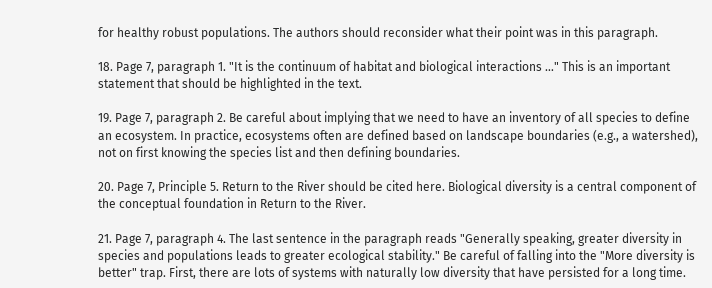for healthy robust populations. The authors should reconsider what their point was in this paragraph.

18. Page 7, paragraph 1. "It is the continuum of habitat and biological interactions …" This is an important statement that should be highlighted in the text.

19. Page 7, paragraph 2. Be careful about implying that we need to have an inventory of all species to define an ecosystem. In practice, ecosystems often are defined based on landscape boundaries (e.g., a watershed), not on first knowing the species list and then defining boundaries.

20. Page 7, Principle 5. Return to the River should be cited here. Biological diversity is a central component of the conceptual foundation in Return to the River.

21. Page 7, paragraph 4. The last sentence in the paragraph reads "Generally speaking, greater diversity in species and populations leads to greater ecological stability." Be careful of falling into the "More diversity is better" trap. First, there are lots of systems with naturally low diversity that have persisted for a long time.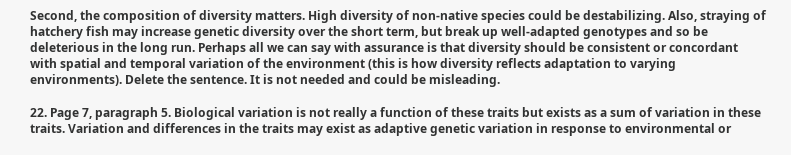Second, the composition of diversity matters. High diversity of non-native species could be destabilizing. Also, straying of hatchery fish may increase genetic diversity over the short term, but break up well-adapted genotypes and so be deleterious in the long run. Perhaps all we can say with assurance is that diversity should be consistent or concordant with spatial and temporal variation of the environment (this is how diversity reflects adaptation to varying environments). Delete the sentence. It is not needed and could be misleading.

22. Page 7, paragraph 5. Biological variation is not really a function of these traits but exists as a sum of variation in these traits. Variation and differences in the traits may exist as adaptive genetic variation in response to environmental or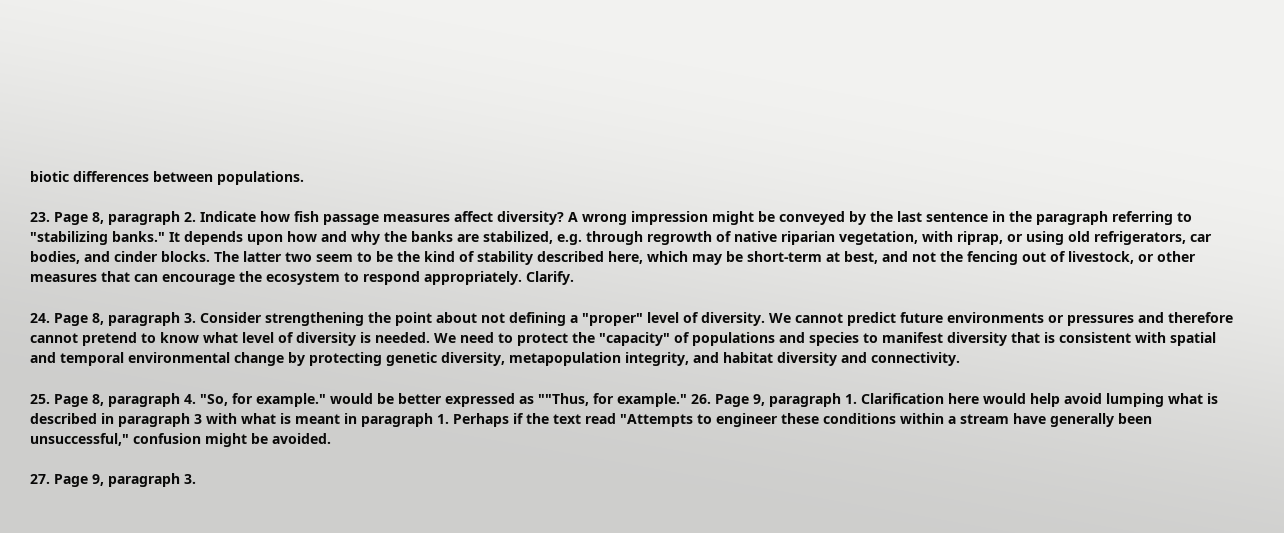biotic differences between populations.

23. Page 8, paragraph 2. Indicate how fish passage measures affect diversity? A wrong impression might be conveyed by the last sentence in the paragraph referring to "stabilizing banks." It depends upon how and why the banks are stabilized, e.g. through regrowth of native riparian vegetation, with riprap, or using old refrigerators, car bodies, and cinder blocks. The latter two seem to be the kind of stability described here, which may be short-term at best, and not the fencing out of livestock, or other measures that can encourage the ecosystem to respond appropriately. Clarify.

24. Page 8, paragraph 3. Consider strengthening the point about not defining a "proper" level of diversity. We cannot predict future environments or pressures and therefore cannot pretend to know what level of diversity is needed. We need to protect the "capacity" of populations and species to manifest diversity that is consistent with spatial and temporal environmental change by protecting genetic diversity, metapopulation integrity, and habitat diversity and connectivity.

25. Page 8, paragraph 4. "So, for example." would be better expressed as ""Thus, for example." 26. Page 9, paragraph 1. Clarification here would help avoid lumping what is described in paragraph 3 with what is meant in paragraph 1. Perhaps if the text read "Attempts to engineer these conditions within a stream have generally been unsuccessful," confusion might be avoided.

27. Page 9, paragraph 3.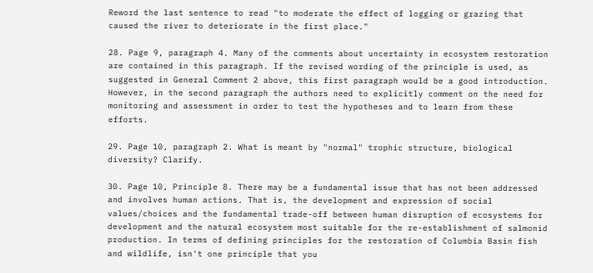Reword the last sentence to read "to moderate the effect of logging or grazing that caused the river to deteriorate in the first place."

28. Page 9, paragraph 4. Many of the comments about uncertainty in ecosystem restoration are contained in this paragraph. If the revised wording of the principle is used, as suggested in General Comment 2 above, this first paragraph would be a good introduction. However, in the second paragraph the authors need to explicitly comment on the need for monitoring and assessment in order to test the hypotheses and to learn from these efforts.

29. Page 10, paragraph 2. What is meant by "normal" trophic structure, biological diversity? Clarify.

30. Page 10, Principle 8. There may be a fundamental issue that has not been addressed and involves human actions. That is, the development and expression of social values/choices and the fundamental trade-off between human disruption of ecosystems for development and the natural ecosystem most suitable for the re-establishment of salmonid production. In terms of defining principles for the restoration of Columbia Basin fish and wildlife, isn't one principle that you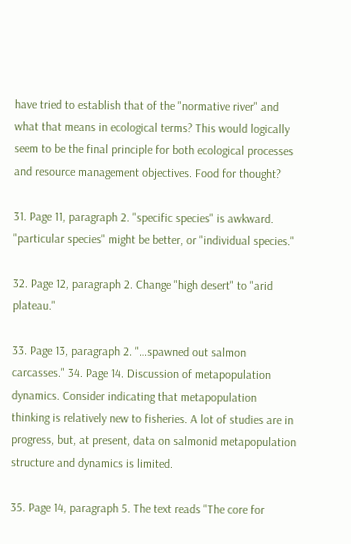have tried to establish that of the "normative river" and what that means in ecological terms? This would logically seem to be the final principle for both ecological processes and resource management objectives. Food for thought?

31. Page 11, paragraph 2. "specific species" is awkward. "particular species" might be better, or "individual species."

32. Page 12, paragraph 2. Change "high desert" to "arid plateau."

33. Page 13, paragraph 2. "…spawned out salmon carcasses." 34. Page 14. Discussion of metapopulation dynamics. Consider indicating that metapopulation thinking is relatively new to fisheries. A lot of studies are in progress, but, at present, data on salmonid metapopulation structure and dynamics is limited.

35. Page 14, paragraph 5. The text reads "The core for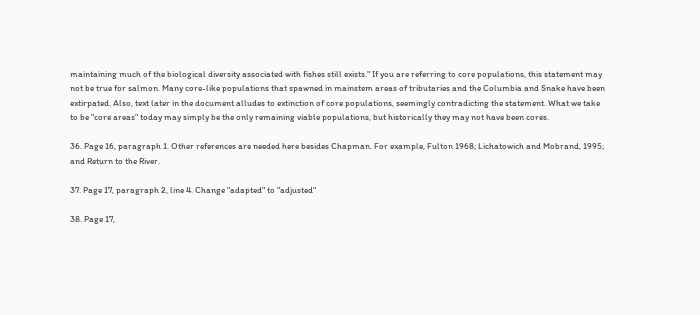maintaining much of the biological diversity associated with fishes still exists." If you are referring to core populations, this statement may not be true for salmon. Many core-like populations that spawned in mainstem areas of tributaries and the Columbia and Snake have been extirpated. Also, text later in the document alludes to extinction of core populations, seemingly contradicting the statement. What we take to be "core areas" today may simply be the only remaining viable populations, but historically they may not have been cores.

36. Page 16, paragraph 1. Other references are needed here besides Chapman. For example, Fulton 1968; Lichatowich and Mobrand, 1995; and Return to the River.

37. Page 17, paragraph 2, line 4. Change "adapted" to "adjusted"

38. Page 17,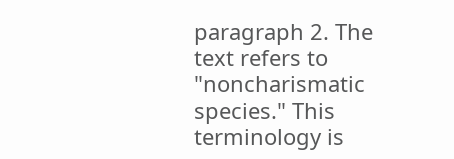paragraph 2. The text refers to "noncharismatic species." This terminology is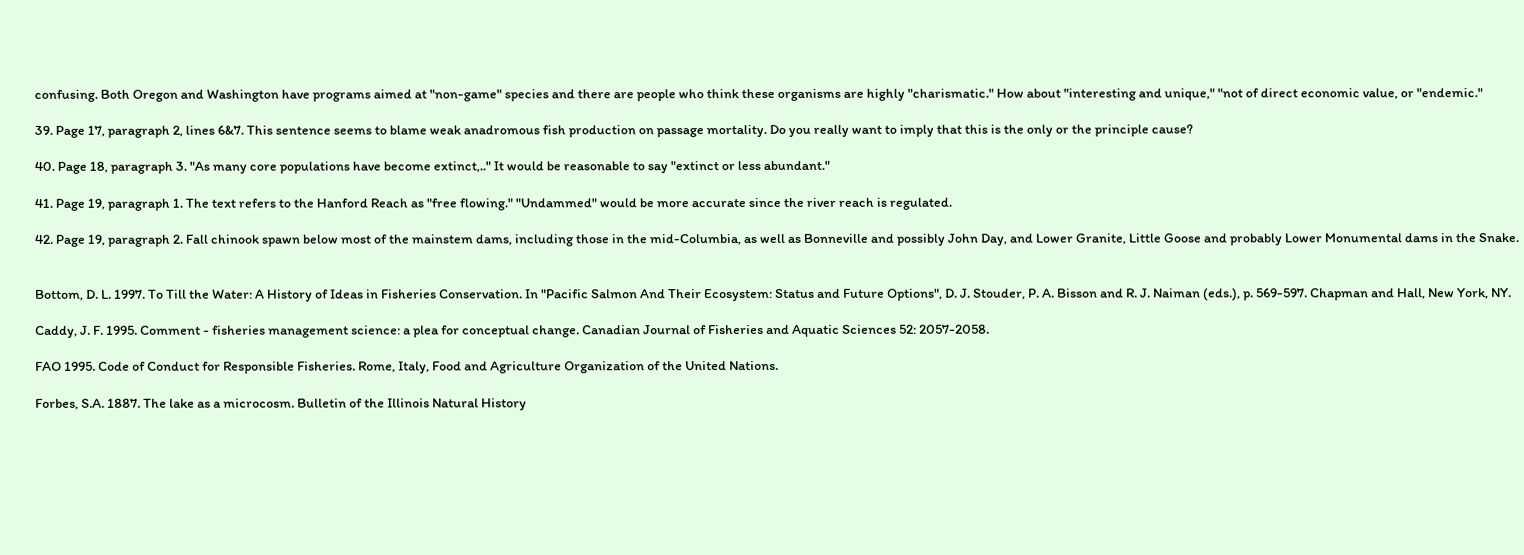confusing. Both Oregon and Washington have programs aimed at "non-game" species and there are people who think these organisms are highly "charismatic." How about "interesting and unique," "not of direct economic value, or "endemic."

39. Page 17, paragraph 2, lines 6&7. This sentence seems to blame weak anadromous fish production on passage mortality. Do you really want to imply that this is the only or the principle cause?

40. Page 18, paragraph 3. "As many core populations have become extinct,.." It would be reasonable to say "extinct or less abundant."

41. Page 19, paragraph 1. The text refers to the Hanford Reach as "free flowing." "Undammed" would be more accurate since the river reach is regulated.

42. Page 19, paragraph 2. Fall chinook spawn below most of the mainstem dams, including those in the mid-Columbia, as well as Bonneville and possibly John Day, and Lower Granite, Little Goose and probably Lower Monumental dams in the Snake.


Bottom, D. L. 1997. To Till the Water: A History of Ideas in Fisheries Conservation. In "Pacific Salmon And Their Ecosystem: Status and Future Options", D. J. Stouder, P. A. Bisson and R. J. Naiman (eds.), p. 569-597. Chapman and Hall, New York, NY.

Caddy, J. F. 1995. Comment - fisheries management science: a plea for conceptual change. Canadian Journal of Fisheries and Aquatic Sciences 52: 2057-2058.

FAO 1995. Code of Conduct for Responsible Fisheries. Rome, Italy, Food and Agriculture Organization of the United Nations.

Forbes, S.A. 1887. The lake as a microcosm. Bulletin of the Illinois Natural History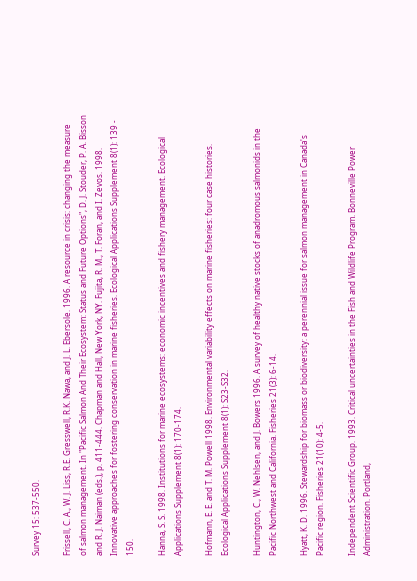Survey 15: 537-550.

Frissell, C. A., W. J. Liss, R.E. Gresswell, R.K. Nawa, and J. L. Ebersole. 1996. A resource in crisis: changing the measure of salmon management. In "Pacific Salmon And Their Ecosystem: Status and Future Options", D. J. Stouder, P. A. Bisson and R. J. Naiman (eds.), p. 411-444. Chapman and Hall, New York, NY. Fujita, R. M., T. Foran, and I. Zevos. 1998. Innovative approaches for fostering conservation in marine fisheries. Ecological Applications Supplement 8(1): 139 - 150.

Hanna, S. S. 1998. Institutions for marine ecosystems: economic incentives and fishery management. Ecological Applications Supplement 8(1): 170-174.

Hofmann, E. E. and T. M. Powell 1998. Environmental variability effects on marine fisheries: four case histories. Ecological Applications Supplement 8(1): S23-S32.

Huntington, C., W. Nehlsen, and J. Bowers 1996. A survey of healthy native stocks of anadromous salmonids in the Pacific Northwest and California. Fisheries 21(3): 6-14.

Hyatt, K. D. 1996. Stewardship for biomass or biodiversity: a perennial issue for salmon management in Canada's Pacific region. Fisheries 21(10): 4-5.

Independent Scientific Group. 1993. Critical uncertainties in the Fish and Wildlife Program. Bonneville Power Administration. Portland,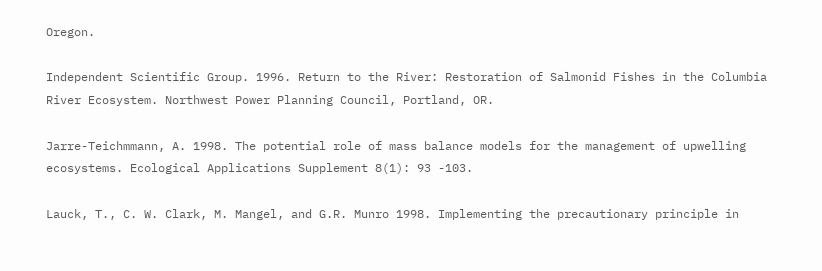Oregon.

Independent Scientific Group. 1996. Return to the River: Restoration of Salmonid Fishes in the Columbia River Ecosystem. Northwest Power Planning Council, Portland, OR.

Jarre-Teichmmann, A. 1998. The potential role of mass balance models for the management of upwelling ecosystems. Ecological Applications Supplement 8(1): 93 -103.

Lauck, T., C. W. Clark, M. Mangel, and G.R. Munro 1998. Implementing the precautionary principle in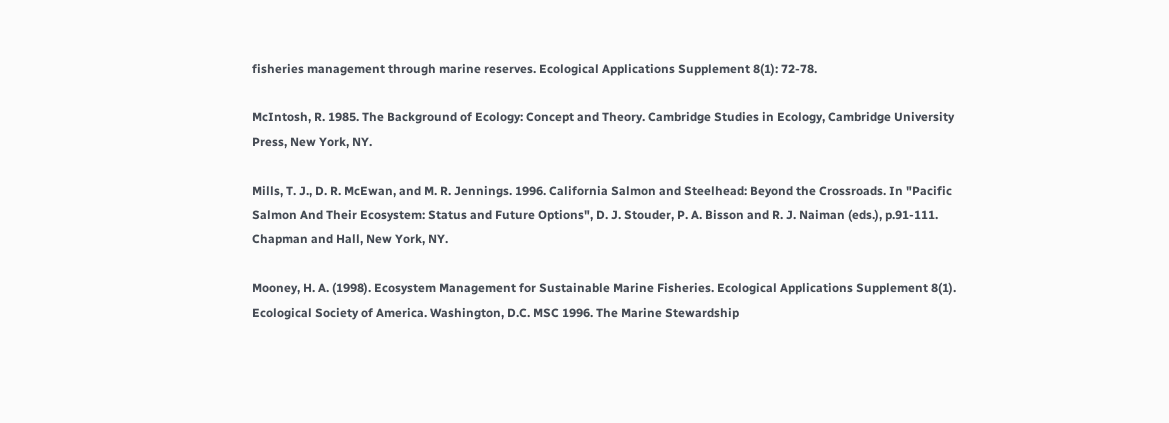fisheries management through marine reserves. Ecological Applications Supplement 8(1): 72-78.

McIntosh, R. 1985. The Background of Ecology: Concept and Theory. Cambridge Studies in Ecology, Cambridge University Press, New York, NY.

Mills, T. J., D. R. McEwan, and M. R. Jennings. 1996. California Salmon and Steelhead: Beyond the Crossroads. In "Pacific Salmon And Their Ecosystem: Status and Future Options", D. J. Stouder, P. A. Bisson and R. J. Naiman (eds.), p.91-111. Chapman and Hall, New York, NY.

Mooney, H. A. (1998). Ecosystem Management for Sustainable Marine Fisheries. Ecological Applications Supplement 8(1). Ecological Society of America. Washington, D.C. MSC 1996. The Marine Stewardship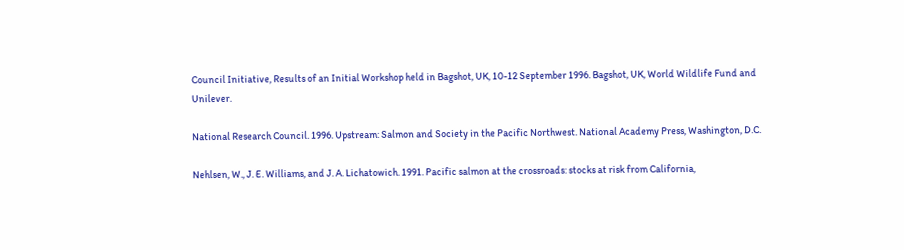Council Initiative, Results of an Initial Workshop held in Bagshot, UK, 10-12 September 1996. Bagshot, UK, World Wildlife Fund and Unilever.

National Research Council. 1996. Upstream: Salmon and Society in the Pacific Northwest. National Academy Press, Washington, D.C.

Nehlsen, W., J. E. Williams, and J. A. Lichatowich. 1991. Pacific salmon at the crossroads: stocks at risk from California,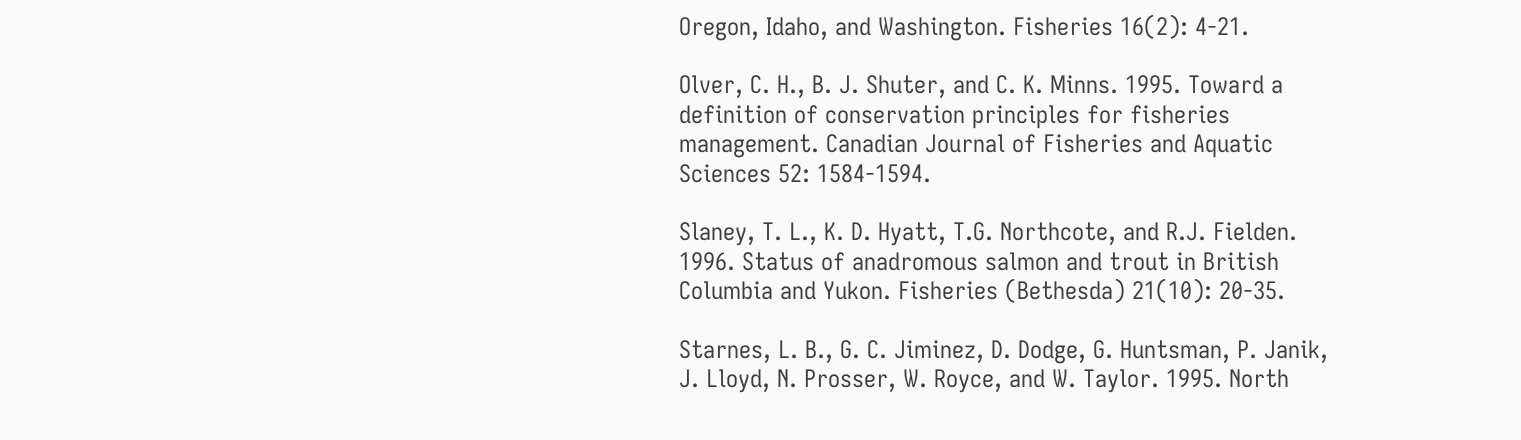Oregon, Idaho, and Washington. Fisheries 16(2): 4-21.

Olver, C. H., B. J. Shuter, and C. K. Minns. 1995. Toward a definition of conservation principles for fisheries management. Canadian Journal of Fisheries and Aquatic Sciences 52: 1584-1594.

Slaney, T. L., K. D. Hyatt, T.G. Northcote, and R.J. Fielden. 1996. Status of anadromous salmon and trout in British Columbia and Yukon. Fisheries (Bethesda) 21(10): 20-35.

Starnes, L. B., G. C. Jiminez, D. Dodge, G. Huntsman, P. Janik, J. Lloyd, N. Prosser, W. Royce, and W. Taylor. 1995. North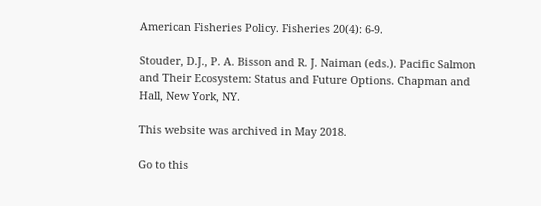American Fisheries Policy. Fisheries 20(4): 6-9.

Stouder, D.J., P. A. Bisson and R. J. Naiman (eds.). Pacific Salmon and Their Ecosystem: Status and Future Options. Chapman and Hall, New York, NY.

This website was archived in May 2018.

Go to this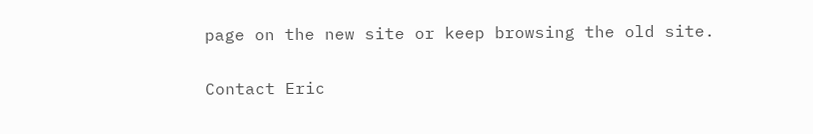page on the new site or keep browsing the old site.

Contact Eric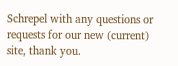Schrepel with any questions or requests for our new (current) site, thank you.